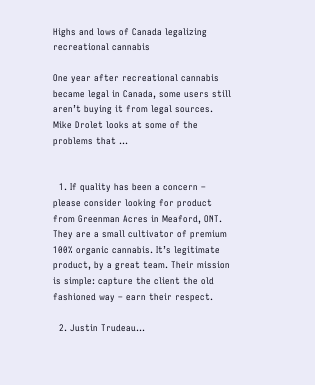Highs and lows of Canada legalizing recreational cannabis

One year after recreational cannabis became legal in Canada, some users still aren’t buying it from legal sources. Mike Drolet looks at some of the problems that …


  1. If quality has been a concern – please consider looking for product from Greenman Acres in Meaford, ONT. They are a small cultivator of premium 100% organic cannabis. It’s legitimate product, by a great team. Their mission is simple: capture the client the old fashioned way – earn their respect.

  2. Justin Trudeau…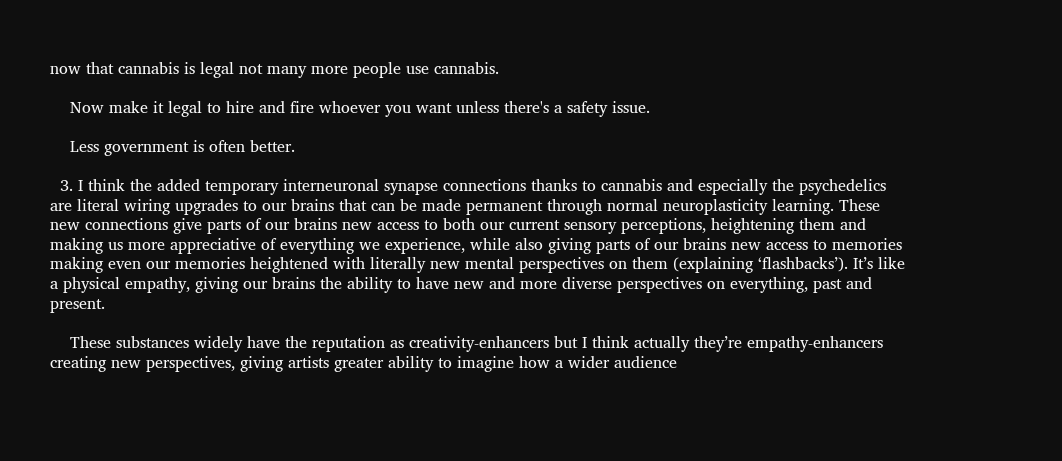now that cannabis is legal not many more people use cannabis.

    Now make it legal to hire and fire whoever you want unless there's a safety issue.

    Less government is often better.

  3. I think the added temporary interneuronal synapse connections thanks to cannabis and especially the psychedelics are literal wiring upgrades to our brains that can be made permanent through normal neuroplasticity learning. These new connections give parts of our brains new access to both our current sensory perceptions, heightening them and making us more appreciative of everything we experience, while also giving parts of our brains new access to memories making even our memories heightened with literally new mental perspectives on them (explaining ‘flashbacks’). It’s like a physical empathy, giving our brains the ability to have new and more diverse perspectives on everything, past and present.

    These substances widely have the reputation as creativity-enhancers but I think actually they’re empathy-enhancers creating new perspectives, giving artists greater ability to imagine how a wider audience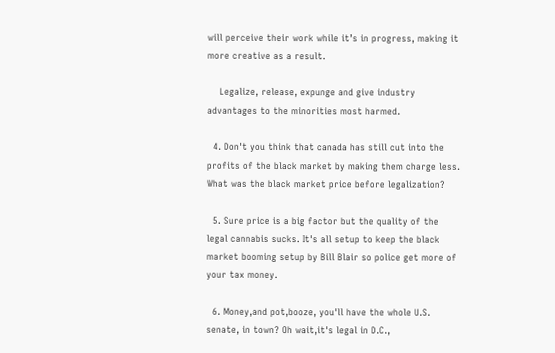will perceive their work while it’s in progress, making it more creative as a result.

    Legalize, release, expunge and give industry advantages to the minorities most harmed.

  4. Don't you think that canada has still cut into the profits of the black market by making them charge less. What was the black market price before legalization?

  5. Sure price is a big factor but the quality of the legal cannabis sucks. It's all setup to keep the black market booming setup by Bill Blair so police get more of your tax money.

  6. Money,and pot,booze, you'll have the whole U.S. senate, in town? Oh wait,it's legal in D.C.,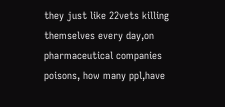they just like 22vets killing themselves every day,on pharmaceutical companies poisons, how many ppl,have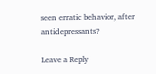seen erratic behavior, after antidepressants?

Leave a Reply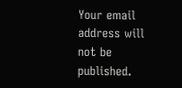Your email address will not be published.